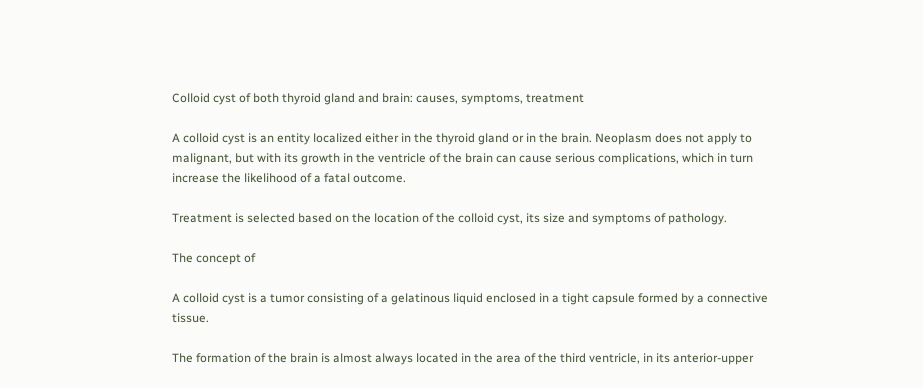Colloid cyst of both thyroid gland and brain: causes, symptoms, treatment

A colloid cyst is an entity localized either in the thyroid gland or in the brain. Neoplasm does not apply to malignant, but with its growth in the ventricle of the brain can cause serious complications, which in turn increase the likelihood of a fatal outcome.

Treatment is selected based on the location of the colloid cyst, its size and symptoms of pathology.

The concept of

A colloid cyst is a tumor consisting of a gelatinous liquid enclosed in a tight capsule formed by a connective tissue.

The formation of the brain is almost always located in the area of the third ventricle, in its anterior-upper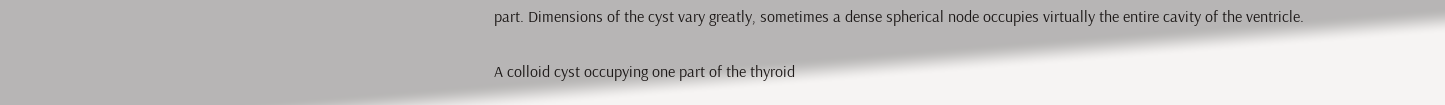part. Dimensions of the cyst vary greatly, sometimes a dense spherical node occupies virtually the entire cavity of the ventricle.

A colloid cyst occupying one part of the thyroid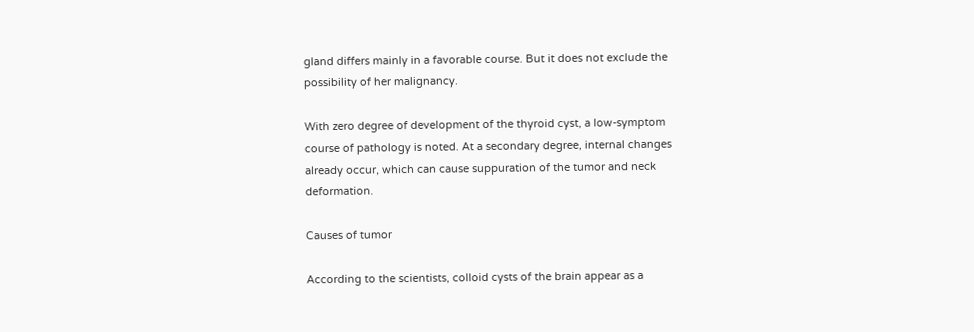gland differs mainly in a favorable course. But it does not exclude the possibility of her malignancy.

With zero degree of development of the thyroid cyst, a low-symptom course of pathology is noted. At a secondary degree, internal changes already occur, which can cause suppuration of the tumor and neck deformation.

Causes of tumor

According to the scientists, colloid cysts of the brain appear as a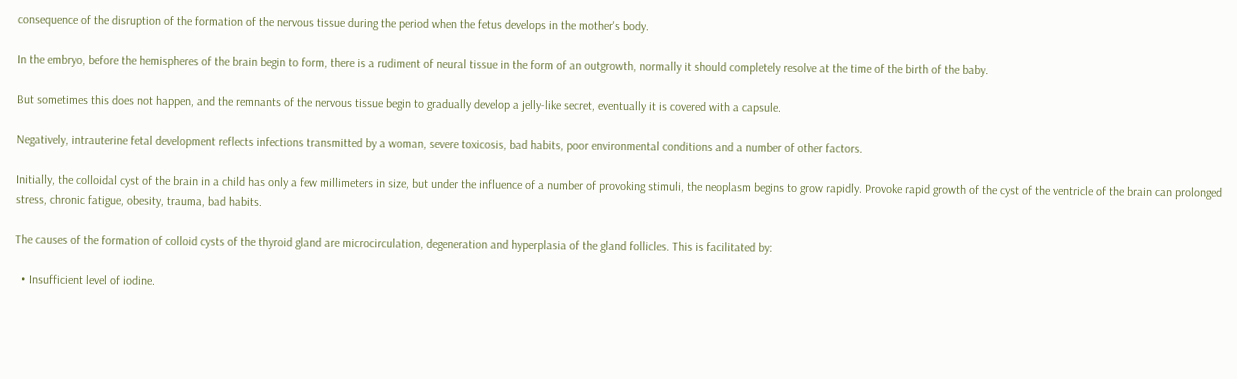consequence of the disruption of the formation of the nervous tissue during the period when the fetus develops in the mother's body.

In the embryo, before the hemispheres of the brain begin to form, there is a rudiment of neural tissue in the form of an outgrowth, normally it should completely resolve at the time of the birth of the baby.

But sometimes this does not happen, and the remnants of the nervous tissue begin to gradually develop a jelly-like secret, eventually it is covered with a capsule.

Negatively, intrauterine fetal development reflects infections transmitted by a woman, severe toxicosis, bad habits, poor environmental conditions and a number of other factors.

Initially, the colloidal cyst of the brain in a child has only a few millimeters in size, but under the influence of a number of provoking stimuli, the neoplasm begins to grow rapidly. Provoke rapid growth of the cyst of the ventricle of the brain can prolonged stress, chronic fatigue, obesity, trauma, bad habits.

The causes of the formation of colloid cysts of the thyroid gland are microcirculation, degeneration and hyperplasia of the gland follicles. This is facilitated by:

  • Insufficient level of iodine.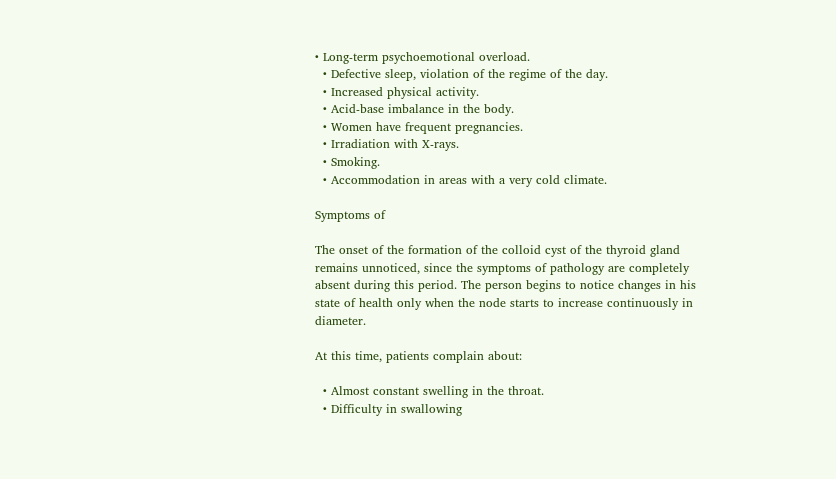• Long-term psychoemotional overload.
  • Defective sleep, violation of the regime of the day.
  • Increased physical activity.
  • Acid-base imbalance in the body.
  • Women have frequent pregnancies.
  • Irradiation with X-rays.
  • Smoking.
  • Accommodation in areas with a very cold climate.

Symptoms of

The onset of the formation of the colloid cyst of the thyroid gland remains unnoticed, since the symptoms of pathology are completely absent during this period. The person begins to notice changes in his state of health only when the node starts to increase continuously in diameter.

At this time, patients complain about:

  • Almost constant swelling in the throat.
  • Difficulty in swallowing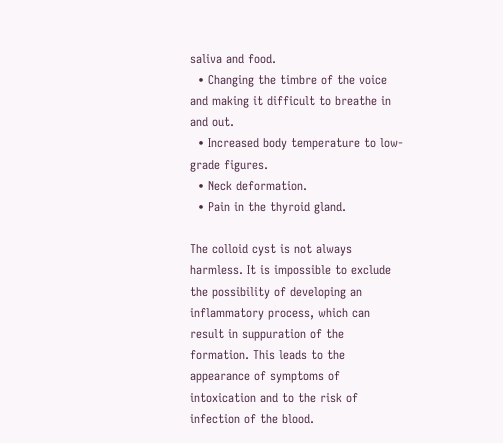saliva and food.
  • Changing the timbre of the voice and making it difficult to breathe in and out.
  • Increased body temperature to low-grade figures.
  • Neck deformation.
  • Pain in the thyroid gland.

The colloid cyst is not always harmless. It is impossible to exclude the possibility of developing an inflammatory process, which can result in suppuration of the formation. This leads to the appearance of symptoms of intoxication and to the risk of infection of the blood.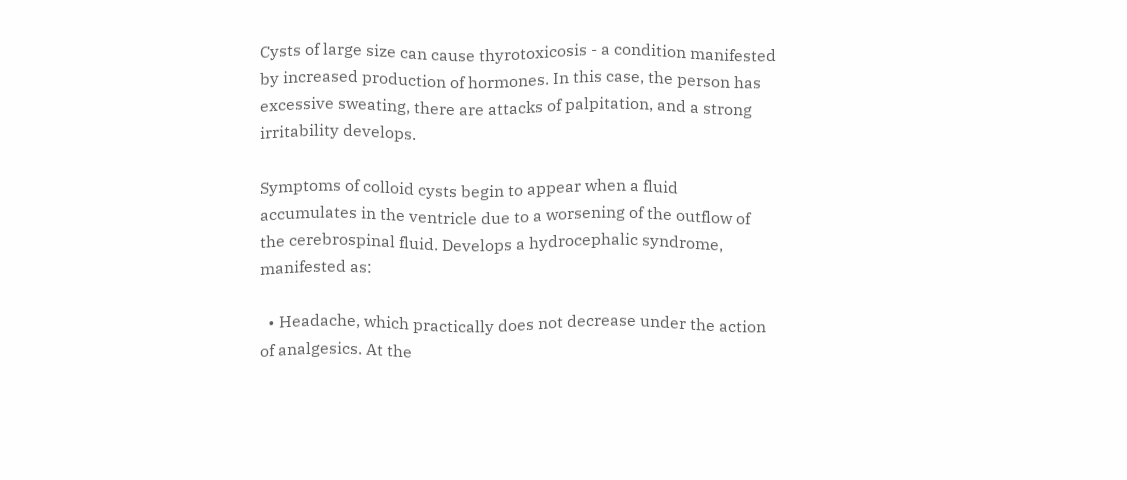Cysts of large size can cause thyrotoxicosis - a condition manifested by increased production of hormones. In this case, the person has excessive sweating, there are attacks of palpitation, and a strong irritability develops.

Symptoms of colloid cysts begin to appear when a fluid accumulates in the ventricle due to a worsening of the outflow of the cerebrospinal fluid. Develops a hydrocephalic syndrome, manifested as:

  • Headache, which practically does not decrease under the action of analgesics. At the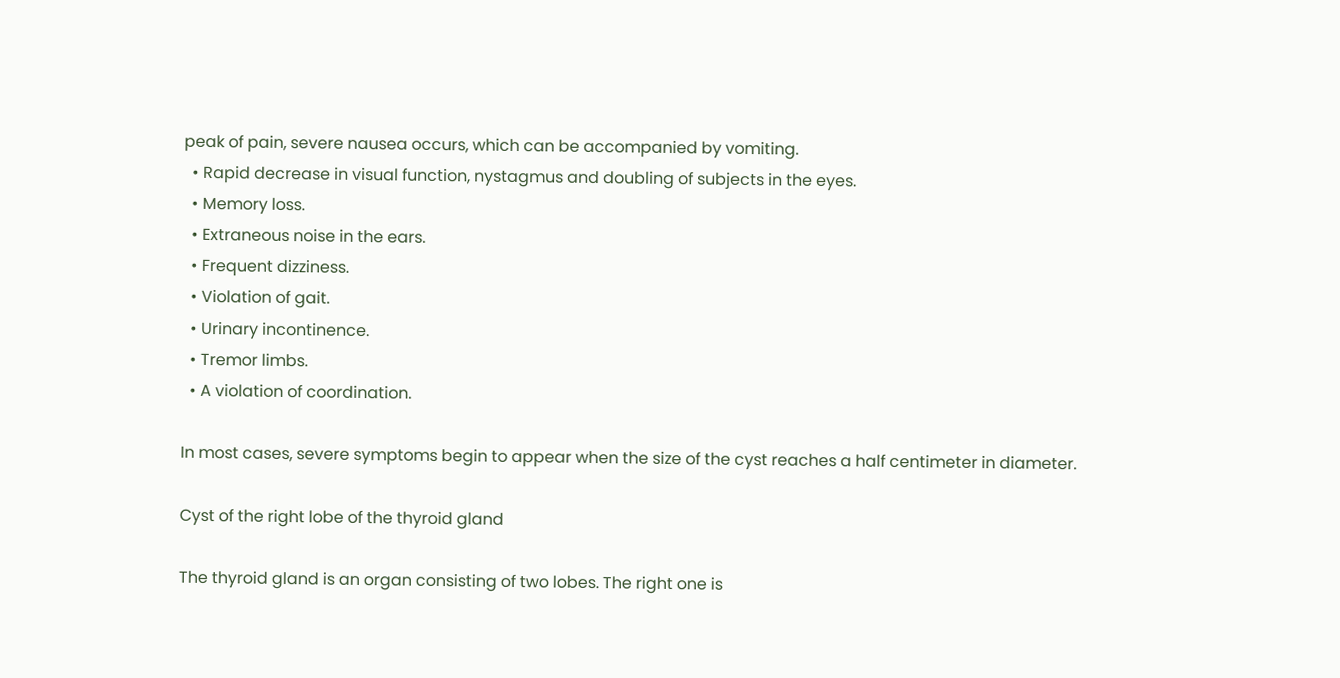peak of pain, severe nausea occurs, which can be accompanied by vomiting.
  • Rapid decrease in visual function, nystagmus and doubling of subjects in the eyes.
  • Memory loss.
  • Extraneous noise in the ears.
  • Frequent dizziness.
  • Violation of gait.
  • Urinary incontinence.
  • Tremor limbs.
  • A violation of coordination.

In most cases, severe symptoms begin to appear when the size of the cyst reaches a half centimeter in diameter.

Cyst of the right lobe of the thyroid gland

The thyroid gland is an organ consisting of two lobes. The right one is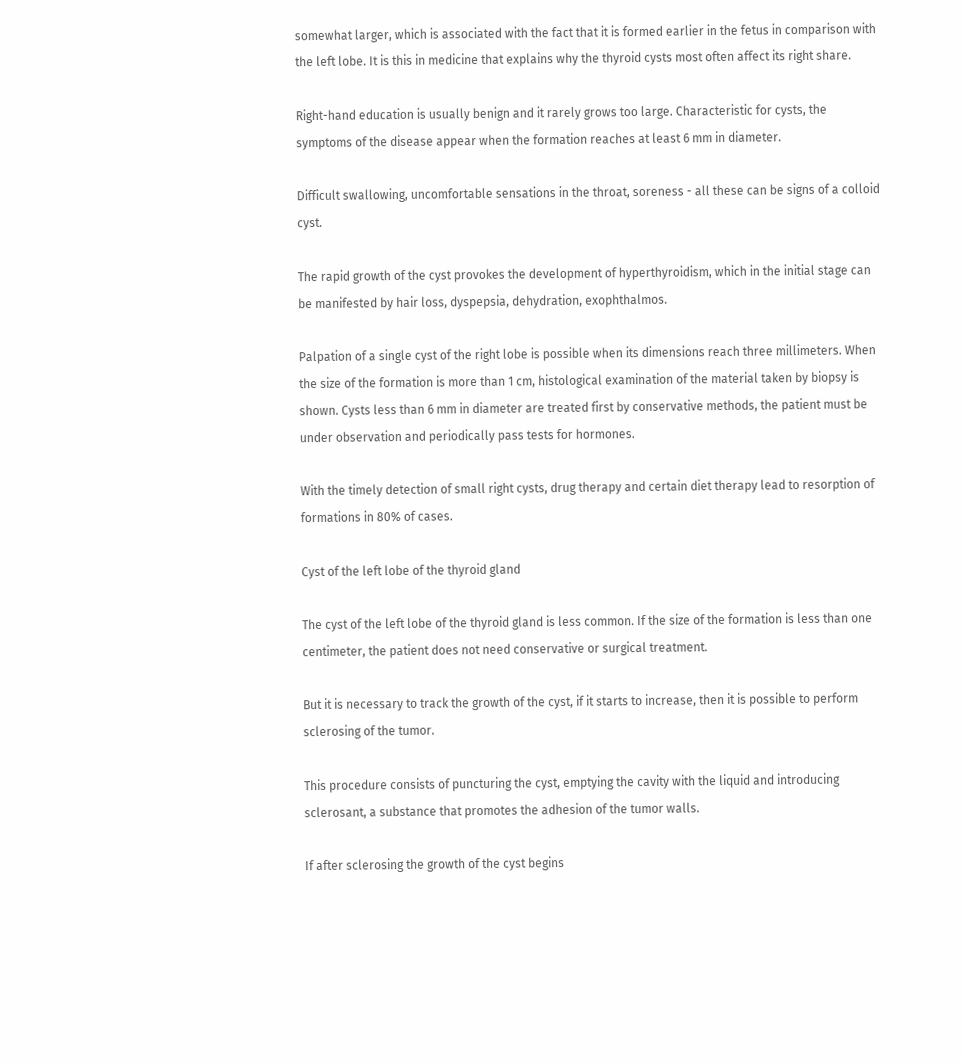somewhat larger, which is associated with the fact that it is formed earlier in the fetus in comparison with the left lobe. It is this in medicine that explains why the thyroid cysts most often affect its right share.

Right-hand education is usually benign and it rarely grows too large. Characteristic for cysts, the symptoms of the disease appear when the formation reaches at least 6 mm in diameter.

Difficult swallowing, uncomfortable sensations in the throat, soreness - all these can be signs of a colloid cyst.

The rapid growth of the cyst provokes the development of hyperthyroidism, which in the initial stage can be manifested by hair loss, dyspepsia, dehydration, exophthalmos.

Palpation of a single cyst of the right lobe is possible when its dimensions reach three millimeters. When the size of the formation is more than 1 cm, histological examination of the material taken by biopsy is shown. Cysts less than 6 mm in diameter are treated first by conservative methods, the patient must be under observation and periodically pass tests for hormones.

With the timely detection of small right cysts, drug therapy and certain diet therapy lead to resorption of formations in 80% of cases.

Cyst of the left lobe of the thyroid gland

The cyst of the left lobe of the thyroid gland is less common. If the size of the formation is less than one centimeter, the patient does not need conservative or surgical treatment.

But it is necessary to track the growth of the cyst, if it starts to increase, then it is possible to perform sclerosing of the tumor.

This procedure consists of puncturing the cyst, emptying the cavity with the liquid and introducing sclerosant, a substance that promotes the adhesion of the tumor walls.

If after sclerosing the growth of the cyst begins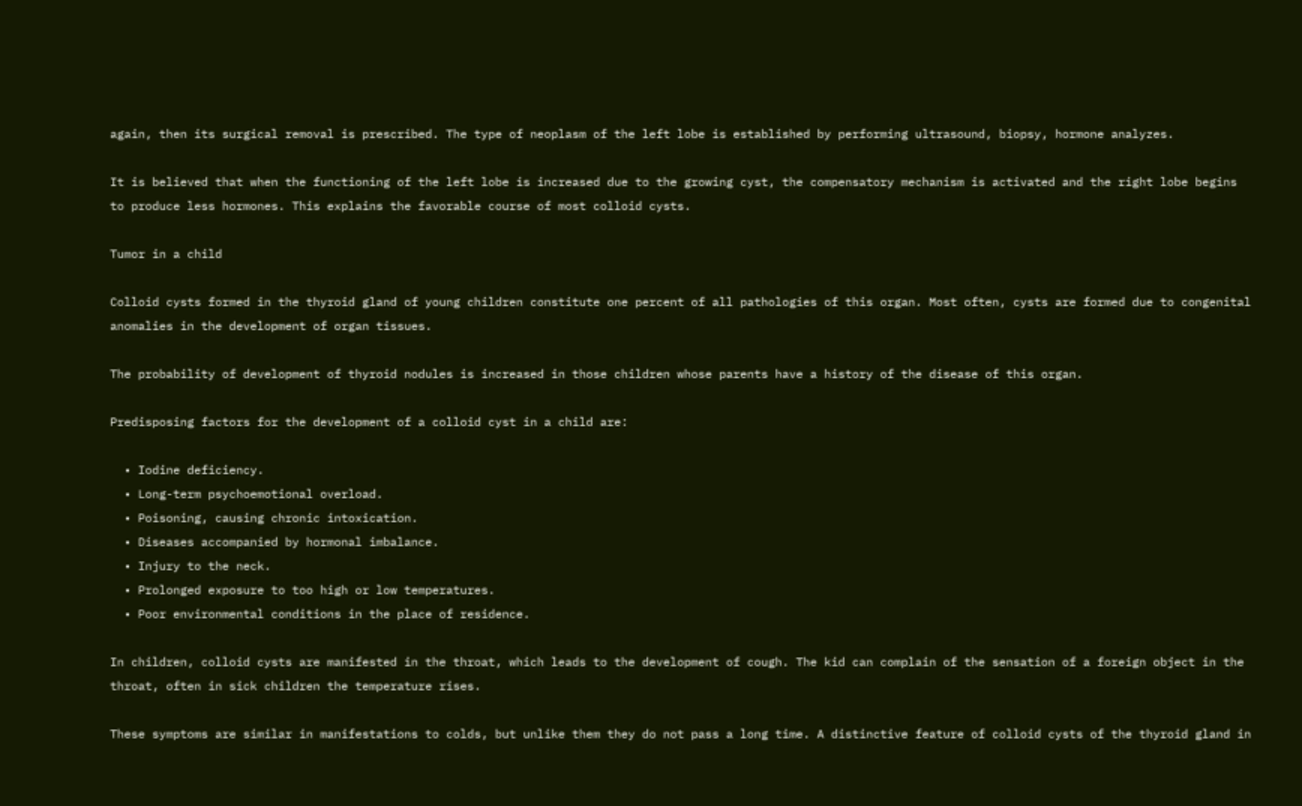again, then its surgical removal is prescribed. The type of neoplasm of the left lobe is established by performing ultrasound, biopsy, hormone analyzes.

It is believed that when the functioning of the left lobe is increased due to the growing cyst, the compensatory mechanism is activated and the right lobe begins to produce less hormones. This explains the favorable course of most colloid cysts.

Tumor in a child

Colloid cysts formed in the thyroid gland of young children constitute one percent of all pathologies of this organ. Most often, cysts are formed due to congenital anomalies in the development of organ tissues.

The probability of development of thyroid nodules is increased in those children whose parents have a history of the disease of this organ.

Predisposing factors for the development of a colloid cyst in a child are:

  • Iodine deficiency.
  • Long-term psychoemotional overload.
  • Poisoning, causing chronic intoxication.
  • Diseases accompanied by hormonal imbalance.
  • Injury to the neck.
  • Prolonged exposure to too high or low temperatures.
  • Poor environmental conditions in the place of residence.

In children, colloid cysts are manifested in the throat, which leads to the development of cough. The kid can complain of the sensation of a foreign object in the throat, often in sick children the temperature rises.

These symptoms are similar in manifestations to colds, but unlike them they do not pass a long time. A distinctive feature of colloid cysts of the thyroid gland in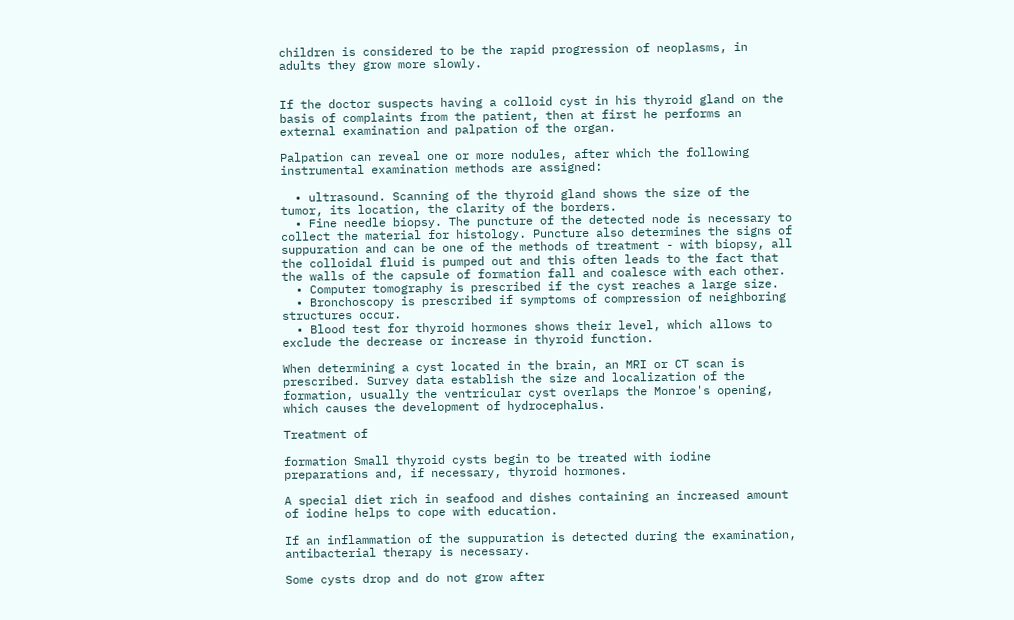children is considered to be the rapid progression of neoplasms, in adults they grow more slowly.


If the doctor suspects having a colloid cyst in his thyroid gland on the basis of complaints from the patient, then at first he performs an external examination and palpation of the organ.

Palpation can reveal one or more nodules, after which the following instrumental examination methods are assigned:

  • ultrasound. Scanning of the thyroid gland shows the size of the tumor, its location, the clarity of the borders.
  • Fine needle biopsy. The puncture of the detected node is necessary to collect the material for histology. Puncture also determines the signs of suppuration and can be one of the methods of treatment - with biopsy, all the colloidal fluid is pumped out and this often leads to the fact that the walls of the capsule of formation fall and coalesce with each other.
  • Computer tomography is prescribed if the cyst reaches a large size.
  • Bronchoscopy is prescribed if symptoms of compression of neighboring structures occur.
  • Blood test for thyroid hormones shows their level, which allows to exclude the decrease or increase in thyroid function.

When determining a cyst located in the brain, an MRI or CT scan is prescribed. Survey data establish the size and localization of the formation, usually the ventricular cyst overlaps the Monroe's opening, which causes the development of hydrocephalus.

Treatment of

formation Small thyroid cysts begin to be treated with iodine preparations and, if necessary, thyroid hormones.

A special diet rich in seafood and dishes containing an increased amount of iodine helps to cope with education.

If an inflammation of the suppuration is detected during the examination, antibacterial therapy is necessary.

Some cysts drop and do not grow after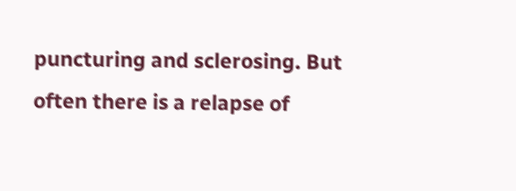puncturing and sclerosing. But often there is a relapse of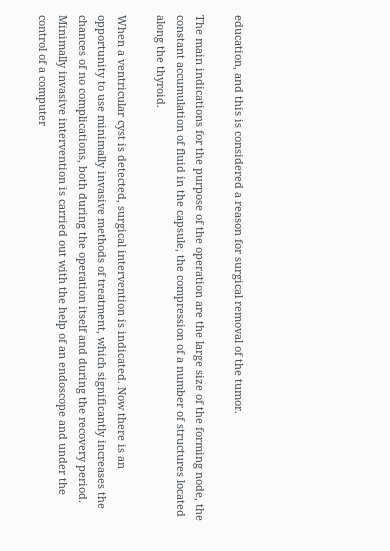education, and this is considered a reason for surgical removal of the tumor.

The main indications for the purpose of the operation are the large size of the forming node, the constant accumulation of fluid in the capsule, the compression of a number of structures located along the thyroid.

When a ventricular cyst is detected, surgical intervention is indicated. Now there is an opportunity to use minimally invasive methods of treatment, which significantly increases the chances of no complications, both during the operation itself and during the recovery period. Minimally invasive intervention is carried out with the help of an endoscope and under the control of a computer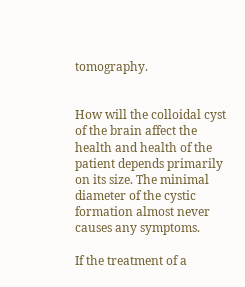tomography.


How will the colloidal cyst of the brain affect the health and health of the patient depends primarily on its size. The minimal diameter of the cystic formation almost never causes any symptoms.

If the treatment of a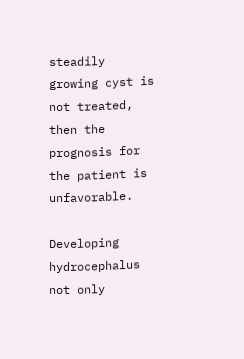steadily growing cyst is not treated, then the prognosis for the patient is unfavorable.

Developing hydrocephalus not only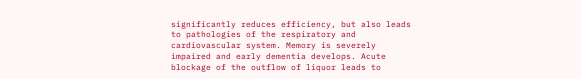significantly reduces efficiency, but also leads to pathologies of the respiratory and cardiovascular system. Memory is severely impaired and early dementia develops. Acute blockage of the outflow of liquor leads to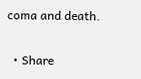coma and death.

  • Share